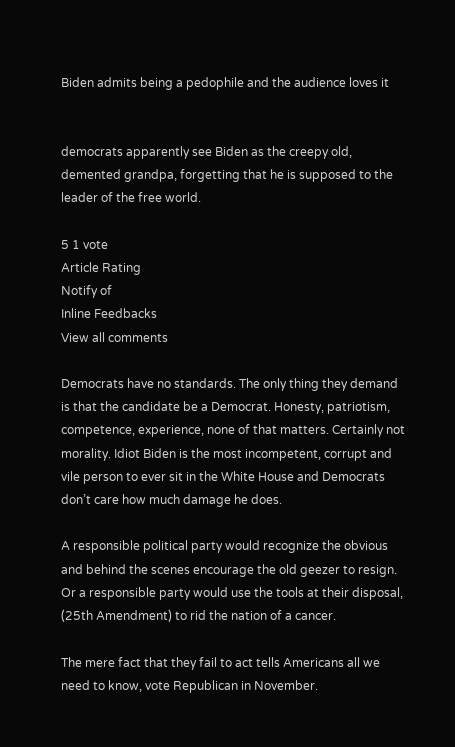Biden admits being a pedophile and the audience loves it


democrats apparently see Biden as the creepy old, demented grandpa, forgetting that he is supposed to the leader of the free world.

5 1 vote
Article Rating
Notify of
Inline Feedbacks
View all comments

Democrats have no standards. The only thing they demand is that the candidate be a Democrat. Honesty, patriotism, competence, experience, none of that matters. Certainly not morality. Idiot Biden is the most incompetent, corrupt and vile person to ever sit in the White House and Democrats don’t care how much damage he does.

A responsible political party would recognize the obvious and behind the scenes encourage the old geezer to resign. Or a responsible party would use the tools at their disposal, (25th Amendment) to rid the nation of a cancer.

The mere fact that they fail to act tells Americans all we need to know, vote Republican in November.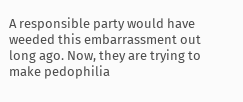A responsible party would have weeded this embarrassment out long ago. Now, they are trying to make pedophilia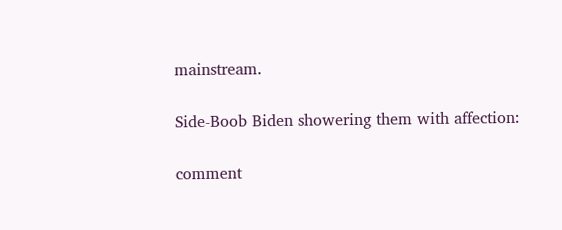mainstream.

Side-Boob Biden showering them with affection:

comment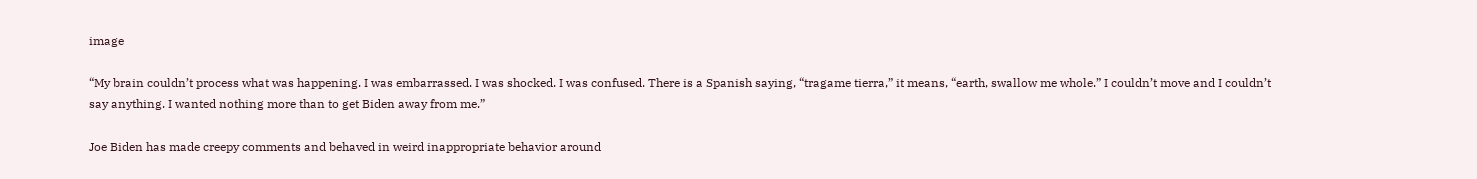image

“My brain couldn’t process what was happening. I was embarrassed. I was shocked. I was confused. There is a Spanish saying, “tragame tierra,” it means, “earth, swallow me whole.” I couldn’t move and I couldn’t say anything. I wanted nothing more than to get Biden away from me.”

Joe Biden has made creepy comments and behaved in weird inappropriate behavior around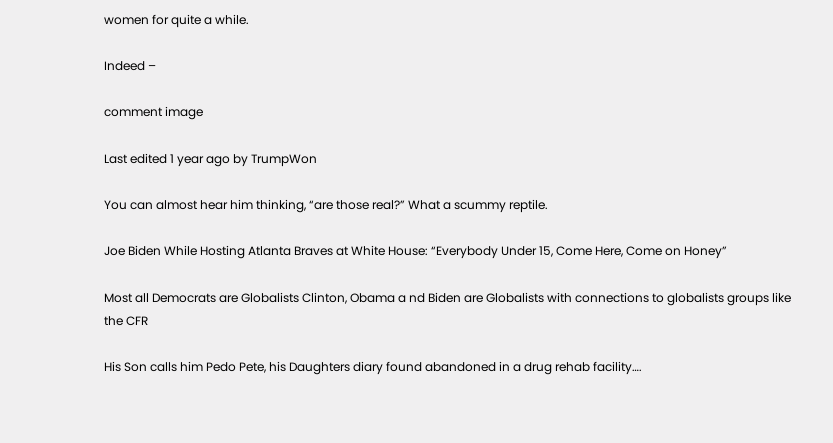women for quite a while.

Indeed –

comment image

Last edited 1 year ago by TrumpWon

You can almost hear him thinking, “are those real?” What a scummy reptile.

Joe Biden While Hosting Atlanta Braves at White House: “Everybody Under 15, Come Here, Come on Honey”

Most all Democrats are Globalists Clinton, Obama a nd Biden are Globalists with connections to globalists groups like the CFR

His Son calls him Pedo Pete, his Daughters diary found abandoned in a drug rehab facility….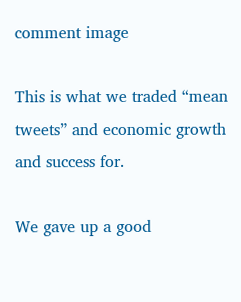comment image

This is what we traded “mean tweets” and economic growth and success for.

We gave up a good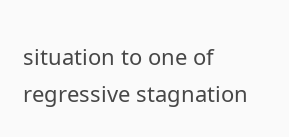situation to one of regressive stagnation